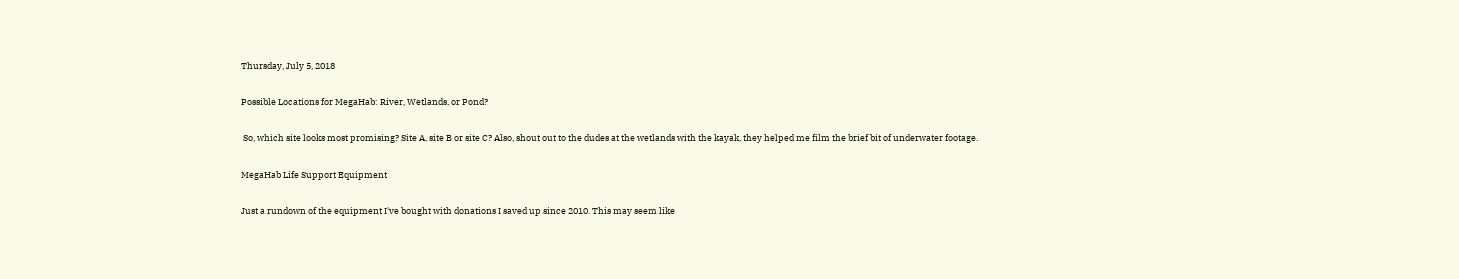Thursday, July 5, 2018

Possible Locations for MegaHab: River, Wetlands, or Pond?

 So, which site looks most promising? Site A, site B or site C? Also, shout out to the dudes at the wetlands with the kayak, they helped me film the brief bit of underwater footage.

MegaHab Life Support Equipment

Just a rundown of the equipment I've bought with donations I saved up since 2010. This may seem like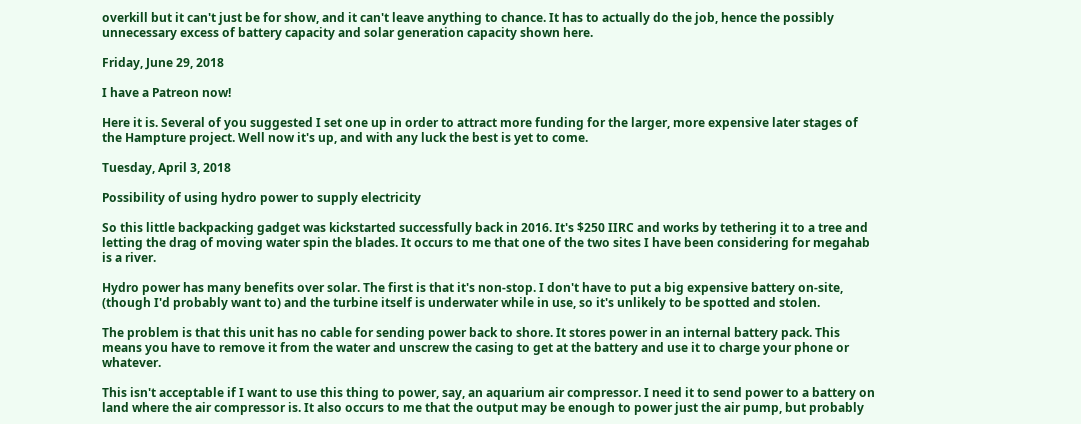overkill but it can't just be for show, and it can't leave anything to chance. It has to actually do the job, hence the possibly unnecessary excess of battery capacity and solar generation capacity shown here.

Friday, June 29, 2018

I have a Patreon now!

Here it is. Several of you suggested I set one up in order to attract more funding for the larger, more expensive later stages of the Hampture project. Well now it's up, and with any luck the best is yet to come.

Tuesday, April 3, 2018

Possibility of using hydro power to supply electricity

So this little backpacking gadget was kickstarted successfully back in 2016. It's $250 IIRC and works by tethering it to a tree and letting the drag of moving water spin the blades. It occurs to me that one of the two sites I have been considering for megahab is a river.

Hydro power has many benefits over solar. The first is that it's non-stop. I don't have to put a big expensive battery on-site, (though I'd probably want to) and the turbine itself is underwater while in use, so it's unlikely to be spotted and stolen.

The problem is that this unit has no cable for sending power back to shore. It stores power in an internal battery pack. This means you have to remove it from the water and unscrew the casing to get at the battery and use it to charge your phone or whatever.

This isn't acceptable if I want to use this thing to power, say, an aquarium air compressor. I need it to send power to a battery on land where the air compressor is. It also occurs to me that the output may be enough to power just the air pump, but probably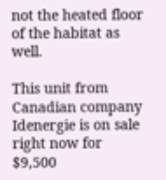not the heated floor of the habitat as well.

This unit from Canadian company Idenergie is on sale right now for $9,500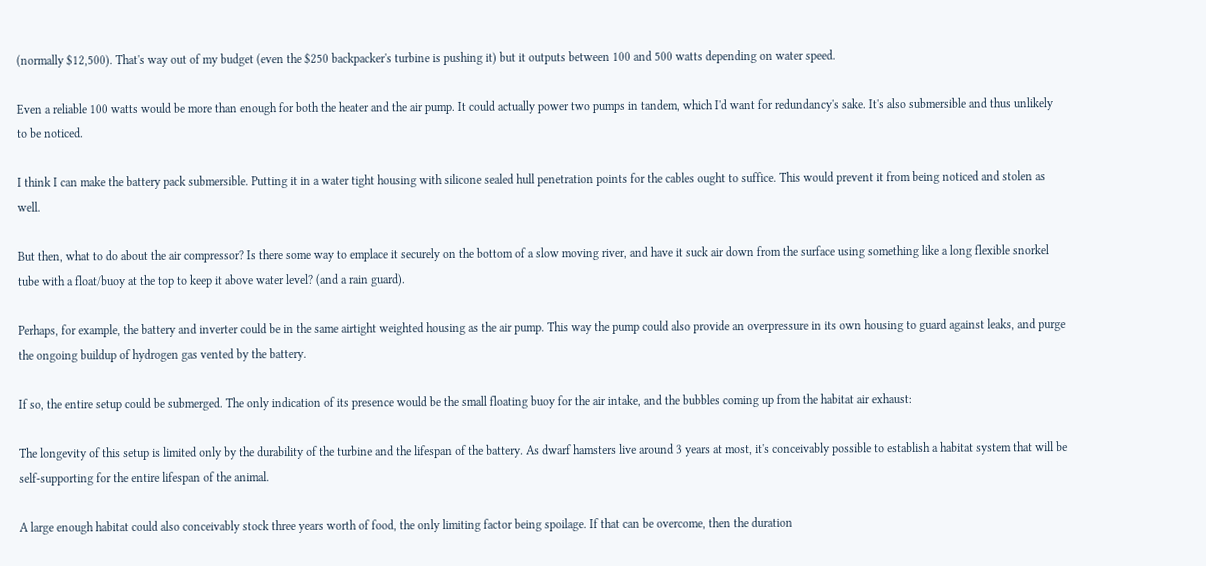(normally $12,500). That's way out of my budget (even the $250 backpacker's turbine is pushing it) but it outputs between 100 and 500 watts depending on water speed.

Even a reliable 100 watts would be more than enough for both the heater and the air pump. It could actually power two pumps in tandem, which I'd want for redundancy's sake. It's also submersible and thus unlikely to be noticed.

I think I can make the battery pack submersible. Putting it in a water tight housing with silicone sealed hull penetration points for the cables ought to suffice. This would prevent it from being noticed and stolen as well.

But then, what to do about the air compressor? Is there some way to emplace it securely on the bottom of a slow moving river, and have it suck air down from the surface using something like a long flexible snorkel tube with a float/buoy at the top to keep it above water level? (and a rain guard).

Perhaps, for example, the battery and inverter could be in the same airtight weighted housing as the air pump. This way the pump could also provide an overpressure in its own housing to guard against leaks, and purge the ongoing buildup of hydrogen gas vented by the battery.

If so, the entire setup could be submerged. The only indication of its presence would be the small floating buoy for the air intake, and the bubbles coming up from the habitat air exhaust:

The longevity of this setup is limited only by the durability of the turbine and the lifespan of the battery. As dwarf hamsters live around 3 years at most, it's conceivably possible to establish a habitat system that will be self-supporting for the entire lifespan of the animal.

A large enough habitat could also conceivably stock three years worth of food, the only limiting factor being spoilage. If that can be overcome, then the duration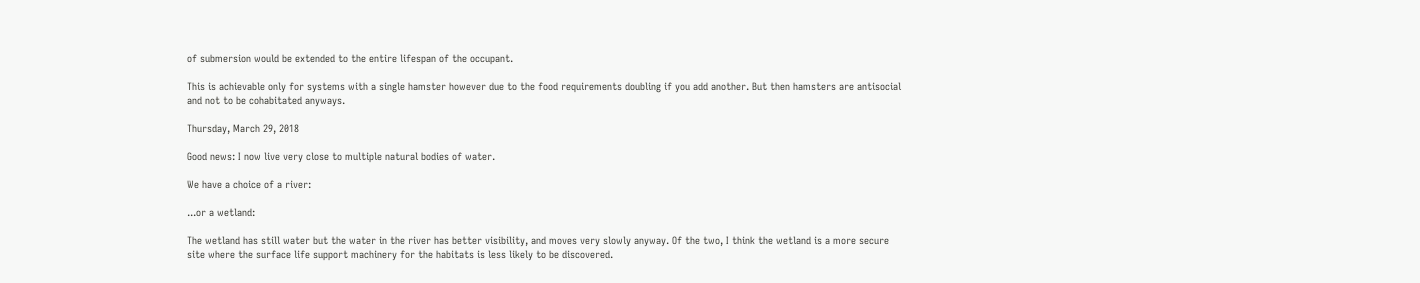of submersion would be extended to the entire lifespan of the occupant.

This is achievable only for systems with a single hamster however due to the food requirements doubling if you add another. But then hamsters are antisocial and not to be cohabitated anyways.

Thursday, March 29, 2018

Good news: I now live very close to multiple natural bodies of water.

We have a choice of a river:

...or a wetland:

The wetland has still water but the water in the river has better visibility, and moves very slowly anyway. Of the two, I think the wetland is a more secure site where the surface life support machinery for the habitats is less likely to be discovered.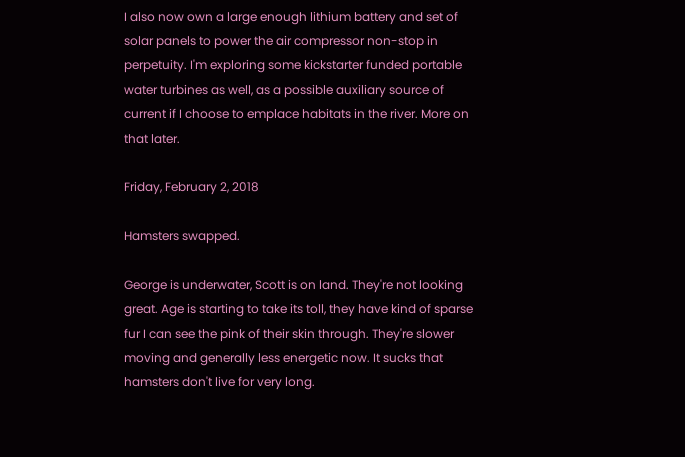I also now own a large enough lithium battery and set of solar panels to power the air compressor non-stop in perpetuity. I'm exploring some kickstarter funded portable water turbines as well, as a possible auxiliary source of current if I choose to emplace habitats in the river. More on that later.

Friday, February 2, 2018

Hamsters swapped.

George is underwater, Scott is on land. They're not looking great. Age is starting to take its toll, they have kind of sparse fur I can see the pink of their skin through. They're slower moving and generally less energetic now. It sucks that hamsters don't live for very long.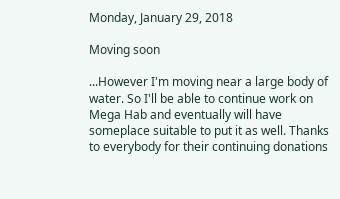Monday, January 29, 2018

Moving soon

...However I'm moving near a large body of water. So I'll be able to continue work on Mega Hab and eventually will have someplace suitable to put it as well. Thanks to everybody for their continuing donations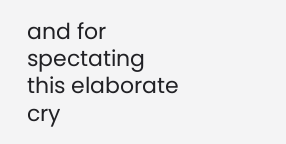and for spectating this elaborate cry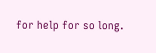for help for so long.